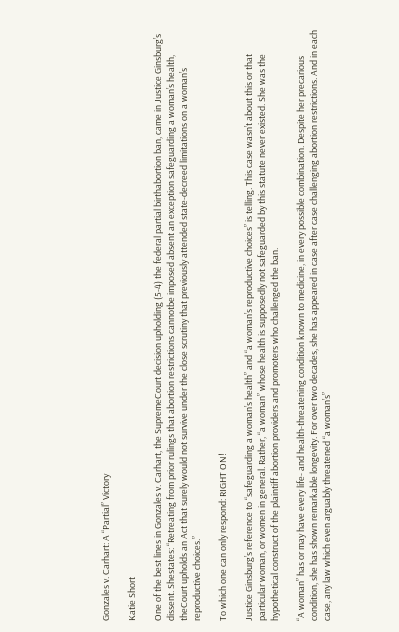Gonzales v. Carhart: A “Partial” Victory

Katie Short

One of the best lines in Gonzales v. Carhart, the SupremeCourt decision upholding (5-4) the federal partial birthabortion ban, came in Justice Ginsburg’s dissent. Shestates: “Retreating from prior rulings that abortion restrictions cannotbe imposed absent an exception safeguarding a woman’s health, theCourt upholds an Act that surely would not survive under the close scrutiny that previously attended state-decreed limitations on a woman’s reproductive choices.”

To which one can only respond: RIGHT ON!

Justice Ginsburg’s reference to “safeguarding a woman’s health” and “a woman’s reproductive choices” is telling. This case wasn’t about this or that particular woman, or women in general. Rather, “a woman” whose health is supposedly not safeguarded by this statute never existed. She was the hypothetical construct of the plaintiff abortion providers and promoters who challenged the ban.

“A woman” has or may have every life- and health-threatening condition known to medicine, in every possible combination. Despite her precarious condition, she has shown remarkable longevity. For over two decades, she has appeared in case after case challenging abortion restrictions. And in each case, any law which even arguably threatened “a woman’s”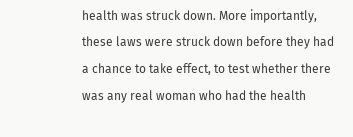health was struck down. More importantly, these laws were struck down before they had a chance to take effect, to test whether there was any real woman who had the health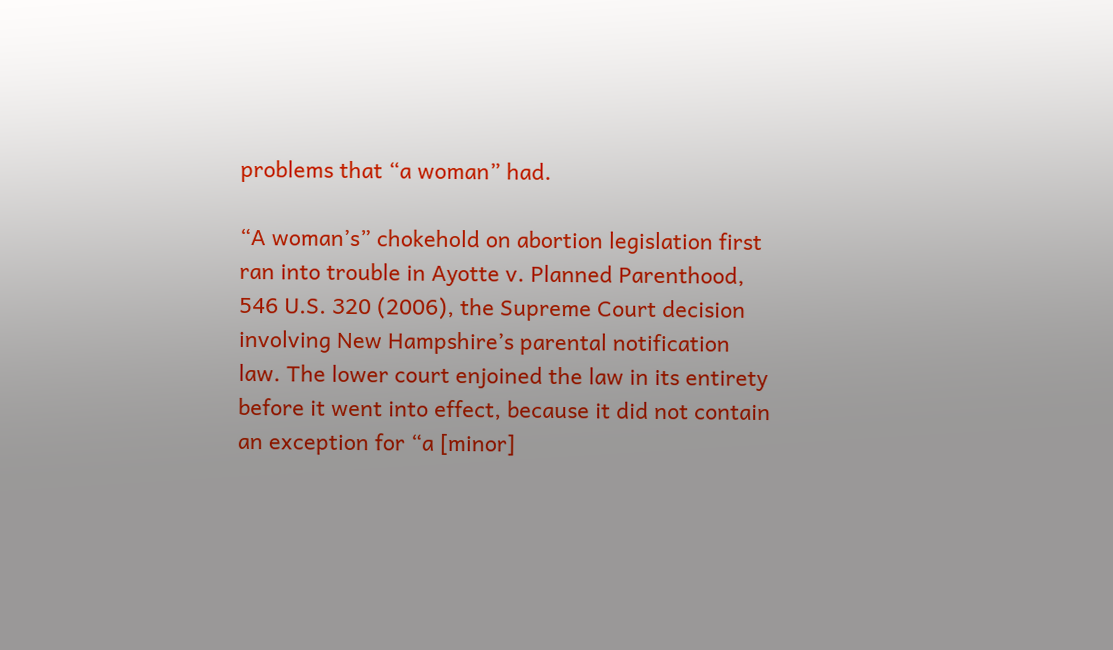problems that “a woman” had.

“A woman’s” chokehold on abortion legislation first ran into trouble in Ayotte v. Planned Parenthood, 546 U.S. 320 (2006), the Supreme Court decision involving New Hampshire’s parental notification law. The lower court enjoined the law in its entirety before it went into effect, because it did not contain an exception for “a [minor]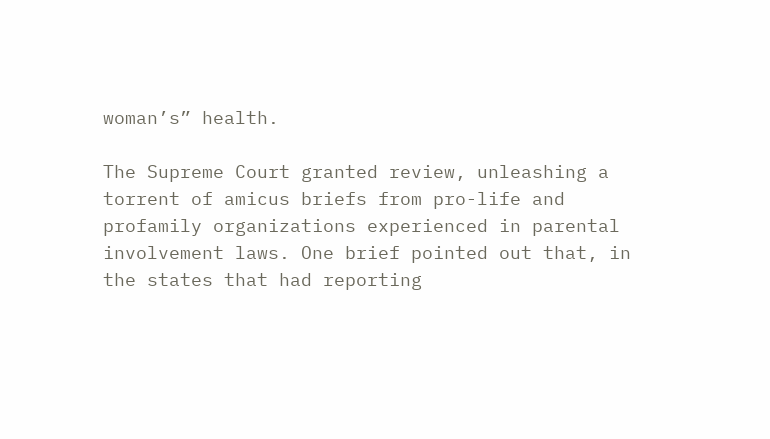woman’s” health.

The Supreme Court granted review, unleashing a torrent of amicus briefs from pro-life and profamily organizations experienced in parental involvement laws. One brief pointed out that, in the states that had reporting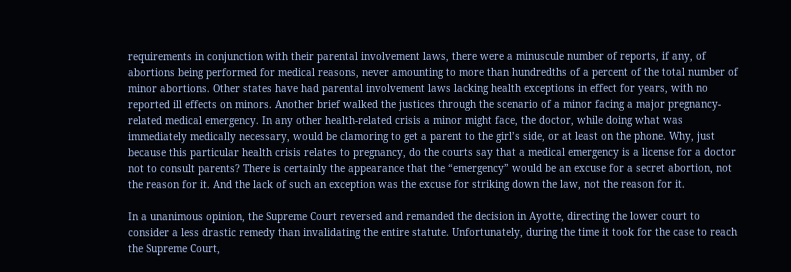requirements in conjunction with their parental involvement laws, there were a minuscule number of reports, if any, of abortions being performed for medical reasons, never amounting to more than hundredths of a percent of the total number of minor abortions. Other states have had parental involvement laws lacking health exceptions in effect for years, with no reported ill effects on minors. Another brief walked the justices through the scenario of a minor facing a major pregnancy-related medical emergency. In any other health-related crisis a minor might face, the doctor, while doing what was immediately medically necessary, would be clamoring to get a parent to the girl’s side, or at least on the phone. Why, just because this particular health crisis relates to pregnancy, do the courts say that a medical emergency is a license for a doctor not to consult parents? There is certainly the appearance that the “emergency” would be an excuse for a secret abortion, not the reason for it. And the lack of such an exception was the excuse for striking down the law, not the reason for it.

In a unanimous opinion, the Supreme Court reversed and remanded the decision in Ayotte, directing the lower court to consider a less drastic remedy than invalidating the entire statute. Unfortunately, during the time it took for the case to reach the Supreme Court,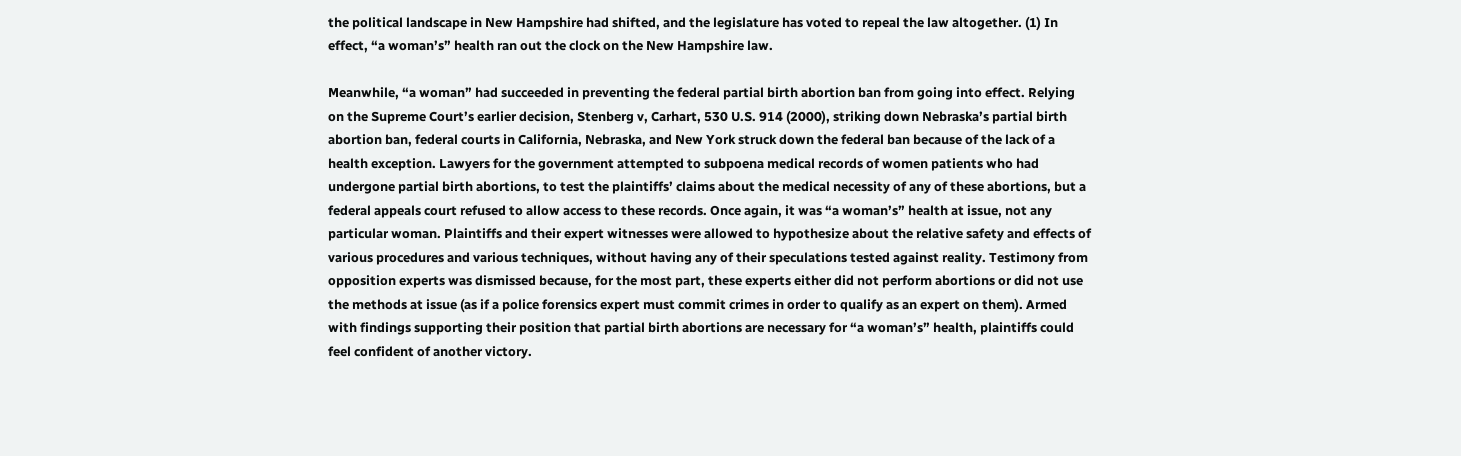the political landscape in New Hampshire had shifted, and the legislature has voted to repeal the law altogether. (1) In effect, “a woman’s” health ran out the clock on the New Hampshire law.

Meanwhile, “a woman” had succeeded in preventing the federal partial birth abortion ban from going into effect. Relying on the Supreme Court’s earlier decision, Stenberg v, Carhart, 530 U.S. 914 (2000), striking down Nebraska’s partial birth abortion ban, federal courts in California, Nebraska, and New York struck down the federal ban because of the lack of a health exception. Lawyers for the government attempted to subpoena medical records of women patients who had undergone partial birth abortions, to test the plaintiffs’ claims about the medical necessity of any of these abortions, but a federal appeals court refused to allow access to these records. Once again, it was “a woman’s” health at issue, not any particular woman. Plaintiffs and their expert witnesses were allowed to hypothesize about the relative safety and effects of various procedures and various techniques, without having any of their speculations tested against reality. Testimony from opposition experts was dismissed because, for the most part, these experts either did not perform abortions or did not use the methods at issue (as if a police forensics expert must commit crimes in order to qualify as an expert on them). Armed with findings supporting their position that partial birth abortions are necessary for “a woman’s” health, plaintiffs could feel confident of another victory.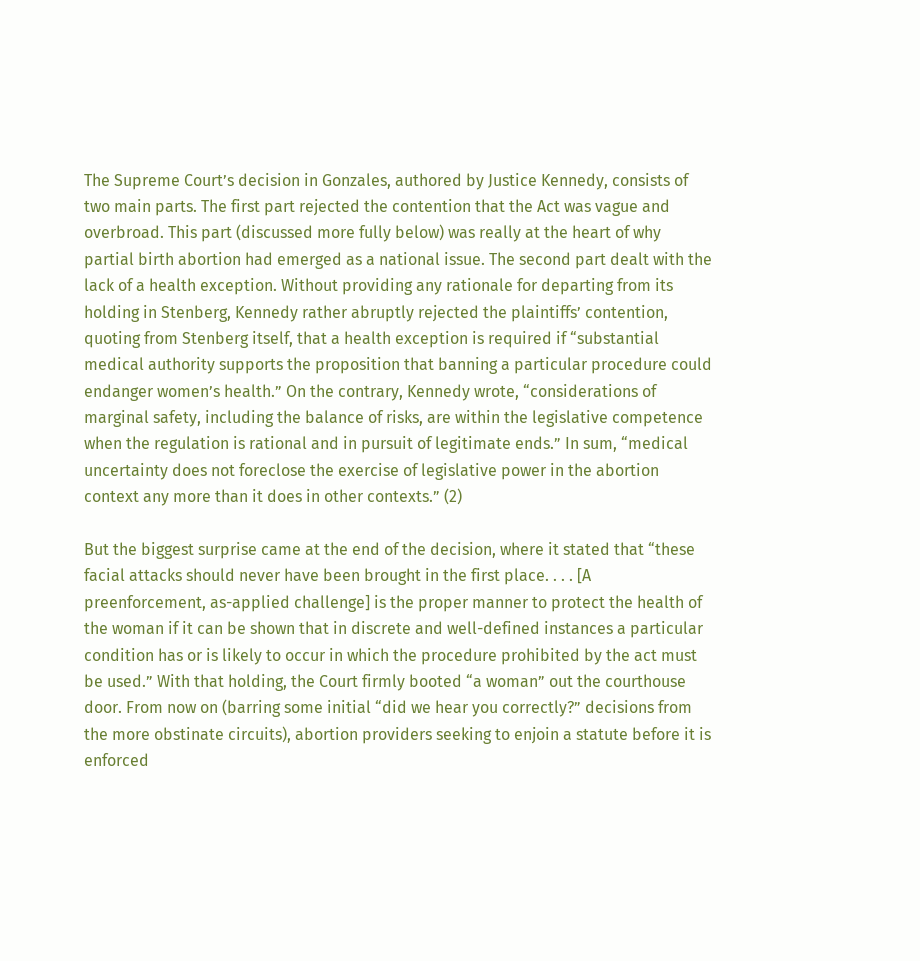The Supreme Court’s decision in Gonzales, authored by Justice Kennedy, consists of two main parts. The first part rejected the contention that the Act was vague and overbroad. This part (discussed more fully below) was really at the heart of why partial birth abortion had emerged as a national issue. The second part dealt with the lack of a health exception. Without providing any rationale for departing from its holding in Stenberg, Kennedy rather abruptly rejected the plaintiffs’ contention, quoting from Stenberg itself, that a health exception is required if “substantial medical authority supports the proposition that banning a particular procedure could endanger women’s health.” On the contrary, Kennedy wrote, “considerations of marginal safety, including the balance of risks, are within the legislative competence when the regulation is rational and in pursuit of legitimate ends.” In sum, “medical uncertainty does not foreclose the exercise of legislative power in the abortion context any more than it does in other contexts.” (2)

But the biggest surprise came at the end of the decision, where it stated that “these facial attacks should never have been brought in the first place. . . . [A preenforcement, as-applied challenge] is the proper manner to protect the health of the woman if it can be shown that in discrete and well-defined instances a particular condition has or is likely to occur in which the procedure prohibited by the act must be used.” With that holding, the Court firmly booted “a woman” out the courthouse door. From now on (barring some initial “did we hear you correctly?” decisions from the more obstinate circuits), abortion providers seeking to enjoin a statute before it is enforced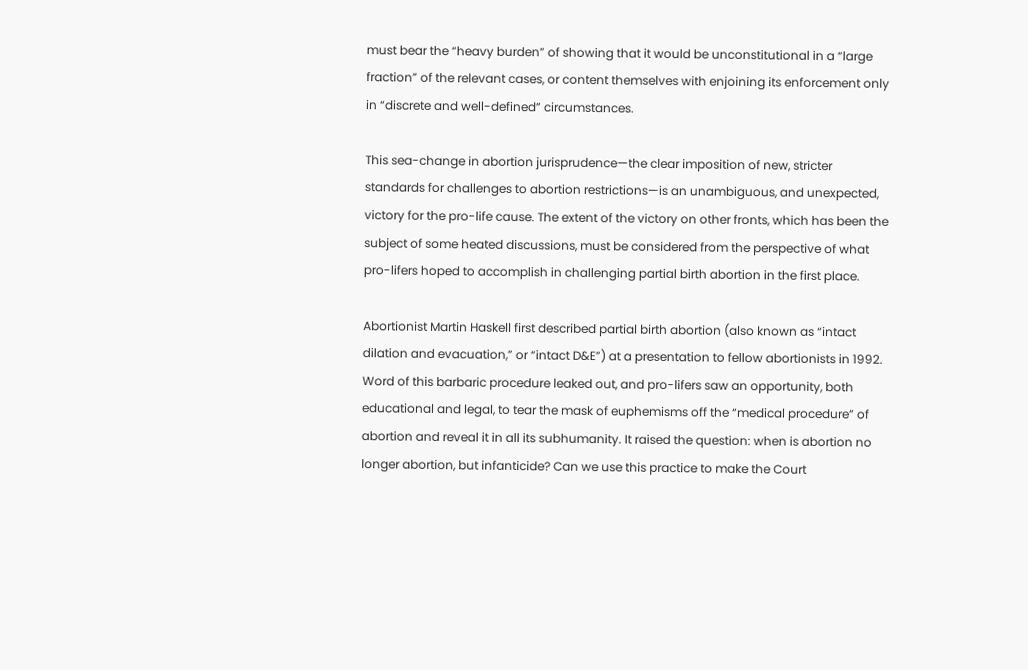must bear the “heavy burden” of showing that it would be unconstitutional in a “large fraction” of the relevant cases, or content themselves with enjoining its enforcement only in “discrete and well-defined” circumstances.

This sea-change in abortion jurisprudence—the clear imposition of new, stricter standards for challenges to abortion restrictions—is an unambiguous, and unexpected, victory for the pro-life cause. The extent of the victory on other fronts, which has been the subject of some heated discussions, must be considered from the perspective of what pro-lifers hoped to accomplish in challenging partial birth abortion in the first place.

Abortionist Martin Haskell first described partial birth abortion (also known as “intact dilation and evacuation,” or “intact D&E”) at a presentation to fellow abortionists in 1992. Word of this barbaric procedure leaked out, and pro-lifers saw an opportunity, both educational and legal, to tear the mask of euphemisms off the “medical procedure” of abortion and reveal it in all its subhumanity. It raised the question: when is abortion no longer abortion, but infanticide? Can we use this practice to make the Court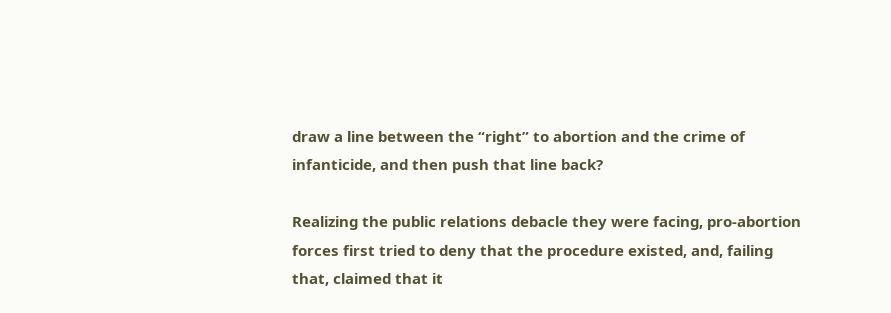draw a line between the “right” to abortion and the crime of infanticide, and then push that line back?

Realizing the public relations debacle they were facing, pro-abortion forces first tried to deny that the procedure existed, and, failing that, claimed that it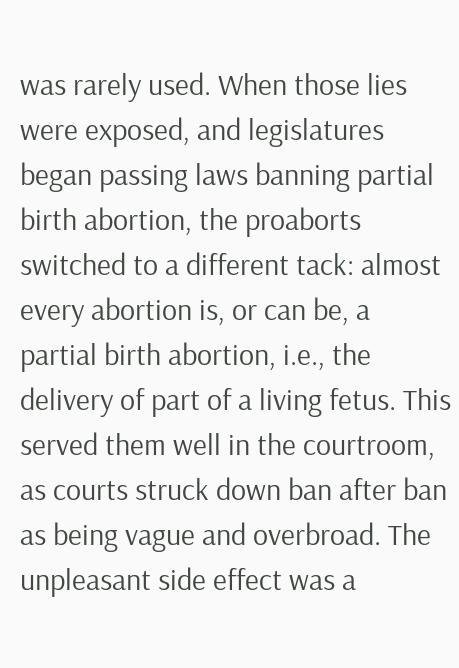was rarely used. When those lies were exposed, and legislatures began passing laws banning partial birth abortion, the proaborts switched to a different tack: almost every abortion is, or can be, a partial birth abortion, i.e., the delivery of part of a living fetus. This served them well in the courtroom, as courts struck down ban after ban as being vague and overbroad. The unpleasant side effect was a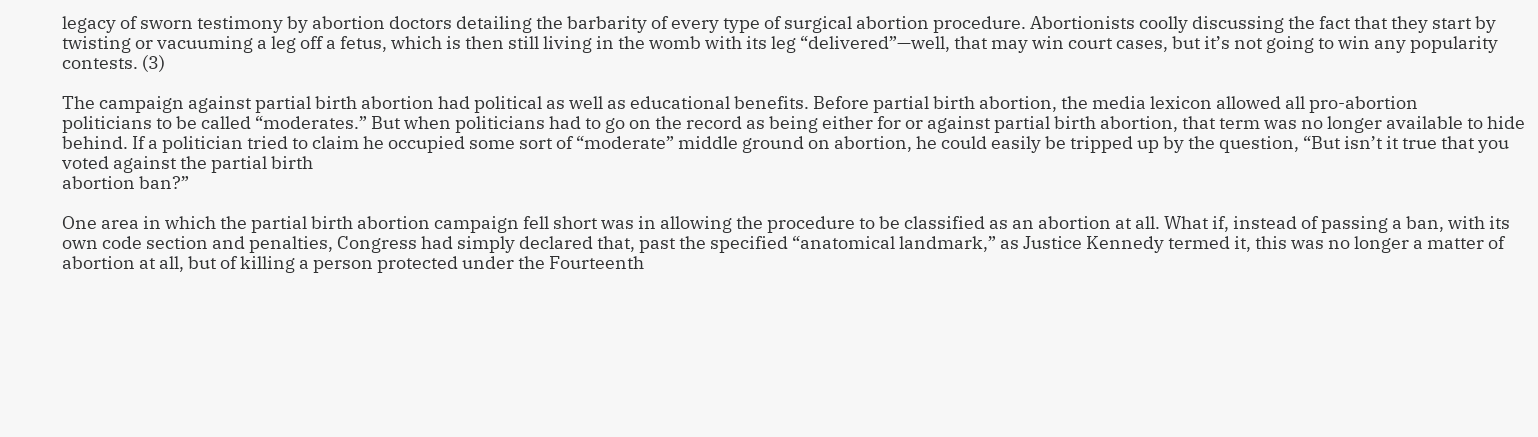legacy of sworn testimony by abortion doctors detailing the barbarity of every type of surgical abortion procedure. Abortionists coolly discussing the fact that they start by twisting or vacuuming a leg off a fetus, which is then still living in the womb with its leg “delivered”—well, that may win court cases, but it’s not going to win any popularity contests. (3)

The campaign against partial birth abortion had political as well as educational benefits. Before partial birth abortion, the media lexicon allowed all pro-abortion
politicians to be called “moderates.” But when politicians had to go on the record as being either for or against partial birth abortion, that term was no longer available to hide behind. If a politician tried to claim he occupied some sort of “moderate” middle ground on abortion, he could easily be tripped up by the question, “But isn’t it true that you voted against the partial birth
abortion ban?”

One area in which the partial birth abortion campaign fell short was in allowing the procedure to be classified as an abortion at all. What if, instead of passing a ban, with its own code section and penalties, Congress had simply declared that, past the specified “anatomical landmark,” as Justice Kennedy termed it, this was no longer a matter of abortion at all, but of killing a person protected under the Fourteenth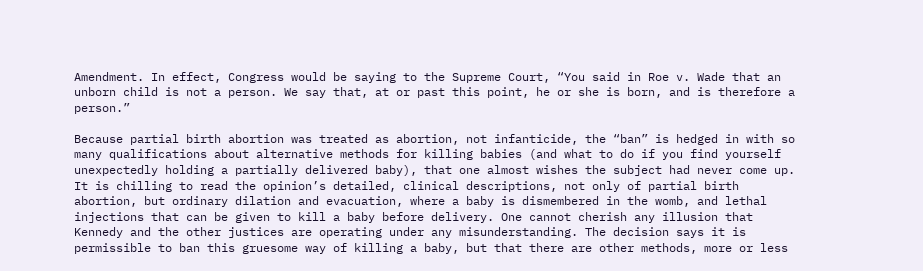Amendment. In effect, Congress would be saying to the Supreme Court, “You said in Roe v. Wade that an unborn child is not a person. We say that, at or past this point, he or she is born, and is therefore a person.”

Because partial birth abortion was treated as abortion, not infanticide, the “ban” is hedged in with so many qualifications about alternative methods for killing babies (and what to do if you find yourself unexpectedly holding a partially delivered baby), that one almost wishes the subject had never come up. It is chilling to read the opinion’s detailed, clinical descriptions, not only of partial birth abortion, but ordinary dilation and evacuation, where a baby is dismembered in the womb, and lethal injections that can be given to kill a baby before delivery. One cannot cherish any illusion that Kennedy and the other justices are operating under any misunderstanding. The decision says it is permissible to ban this gruesome way of killing a baby, but that there are other methods, more or less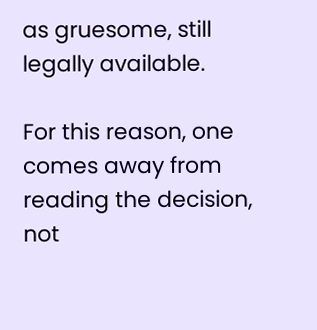as gruesome, still legally available.

For this reason, one comes away from reading the decision, not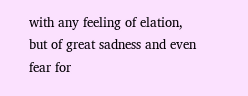with any feeling of elation, but of great sadness and even fear for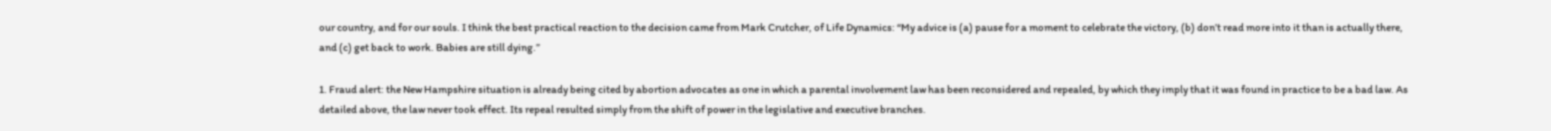our country, and for our souls. I think the best practical reaction to the decision came from Mark Crutcher, of Life Dynamics: “My advice is (a) pause for a moment to celebrate the victory, (b) don’t read more into it than is actually there, and (c) get back to work. Babies are still dying.”

1. Fraud alert: the New Hampshire situation is already being cited by abortion advocates as one in which a parental involvement law has been reconsidered and repealed, by which they imply that it was found in practice to be a bad law. As detailed above, the law never took effect. Its repeal resulted simply from the shift of power in the legislative and executive branches.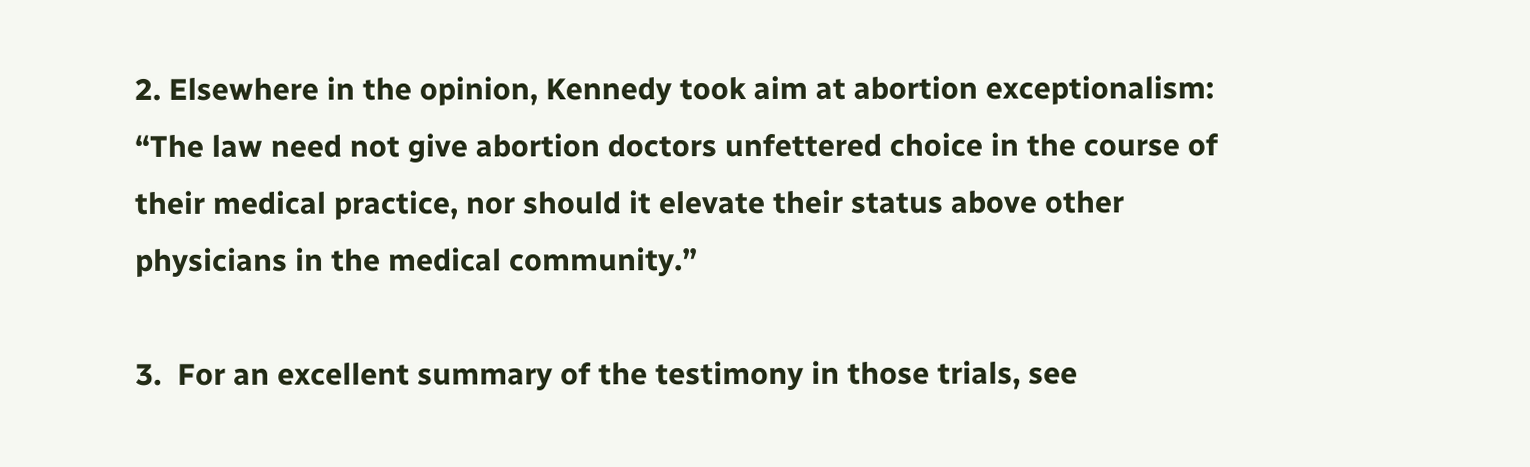2. Elsewhere in the opinion, Kennedy took aim at abortion exceptionalism: “The law need not give abortion doctors unfettered choice in the course of their medical practice, nor should it elevate their status above other physicians in the medical community.”

3.  For an excellent summary of the testimony in those trials, see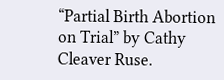“Partial Birth Abortion on Trial” by Cathy Cleaver Ruse.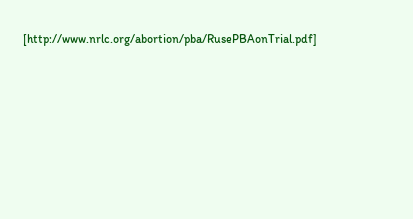[http://www.nrlc.org/abortion/pba/RusePBAonTrial.pdf]